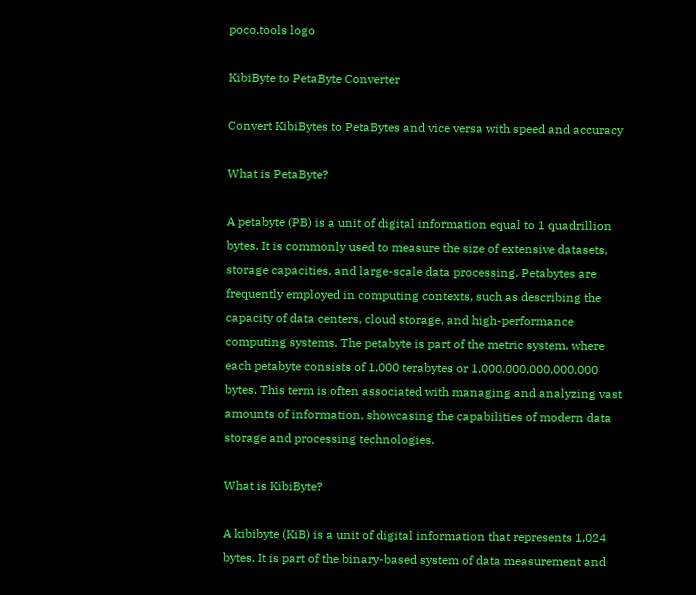poco.tools logo

KibiByte to PetaByte Converter

Convert KibiBytes to PetaBytes and vice versa with speed and accuracy

What is PetaByte?

A petabyte (PB) is a unit of digital information equal to 1 quadrillion bytes. It is commonly used to measure the size of extensive datasets, storage capacities, and large-scale data processing. Petabytes are frequently employed in computing contexts, such as describing the capacity of data centers, cloud storage, and high-performance computing systems. The petabyte is part of the metric system, where each petabyte consists of 1,000 terabytes or 1,000,000,000,000,000 bytes. This term is often associated with managing and analyzing vast amounts of information, showcasing the capabilities of modern data storage and processing technologies.

What is KibiByte?

A kibibyte (KiB) is a unit of digital information that represents 1,024 bytes. It is part of the binary-based system of data measurement and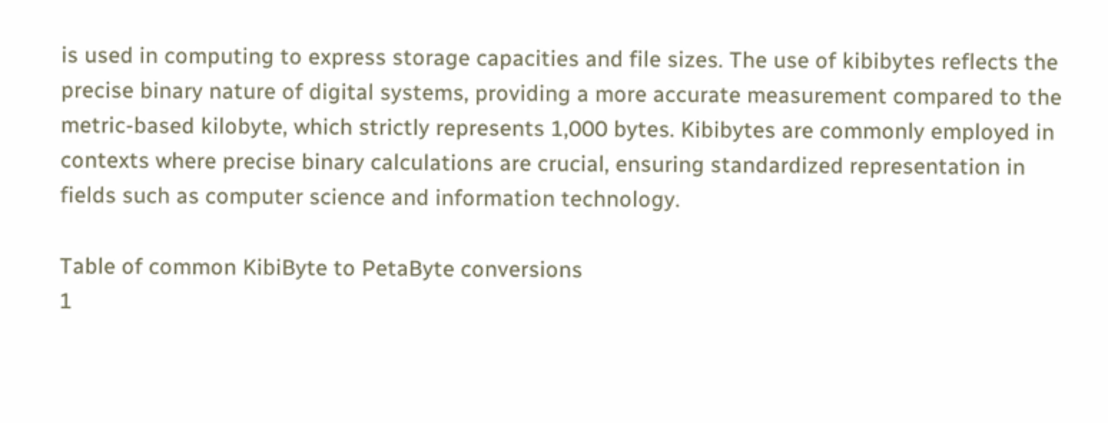is used in computing to express storage capacities and file sizes. The use of kibibytes reflects the precise binary nature of digital systems, providing a more accurate measurement compared to the metric-based kilobyte, which strictly represents 1,000 bytes. Kibibytes are commonly employed in contexts where precise binary calculations are crucial, ensuring standardized representation in fields such as computer science and information technology.

Table of common KibiByte to PetaByte conversions
1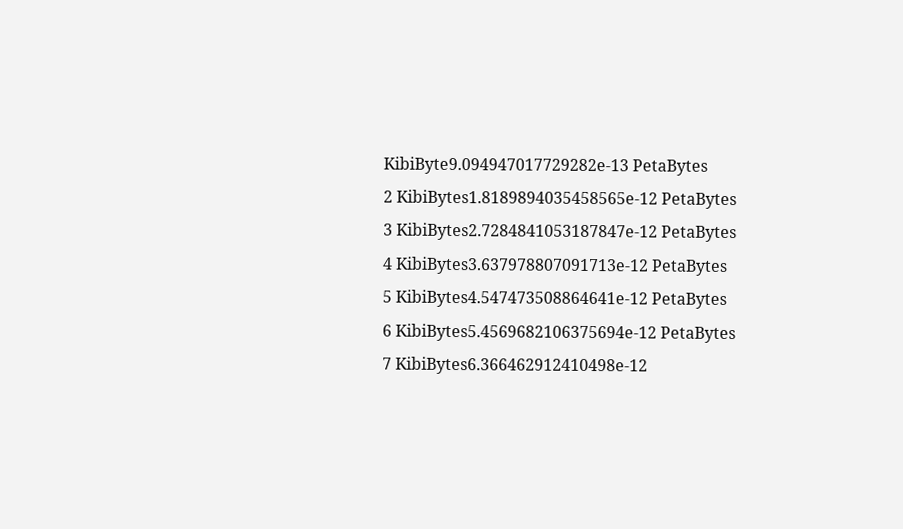KibiByte9.094947017729282e-13 PetaBytes
2 KibiBytes1.8189894035458565e-12 PetaBytes
3 KibiBytes2.7284841053187847e-12 PetaBytes
4 KibiBytes3.637978807091713e-12 PetaBytes
5 KibiBytes4.547473508864641e-12 PetaBytes
6 KibiBytes5.4569682106375694e-12 PetaBytes
7 KibiBytes6.366462912410498e-12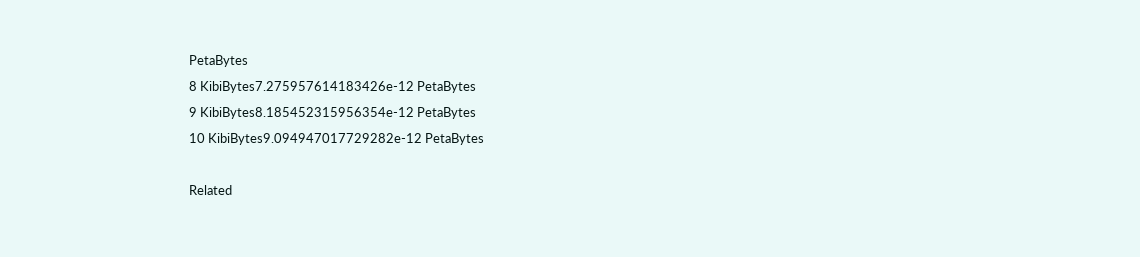PetaBytes
8 KibiBytes7.275957614183426e-12 PetaBytes
9 KibiBytes8.185452315956354e-12 PetaBytes
10 KibiBytes9.094947017729282e-12 PetaBytes

Related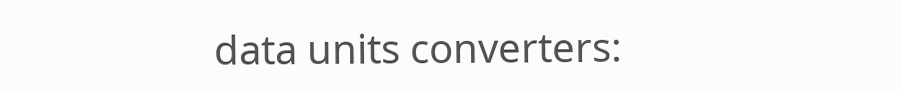data units converters: